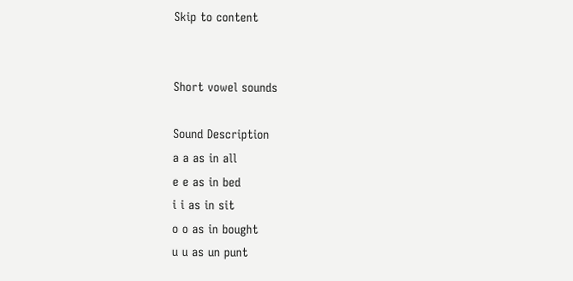Skip to content


Short vowel sounds

Sound Description
a a as in all
e e as in bed
i i as in sit
o o as in bought
u u as un punt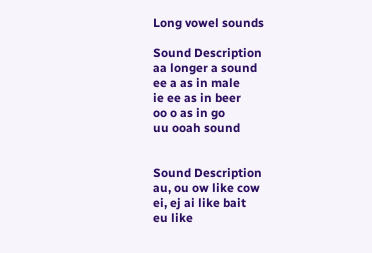Long vowel sounds

Sound Description
aa longer a sound
ee a as in male
ie ee as in beer
oo o as in go
uu ooah sound


Sound Description
au, ou ow like cow
ei, ej ai like bait
eu like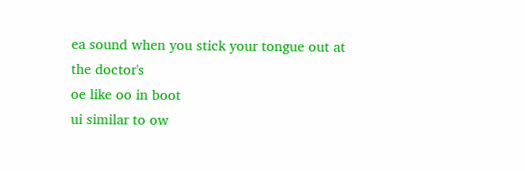ea sound when you stick your tongue out at the doctor's
oe like oo in boot
ui similar to ow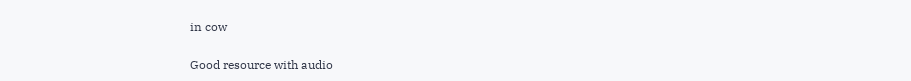in cow

Good resource with audio